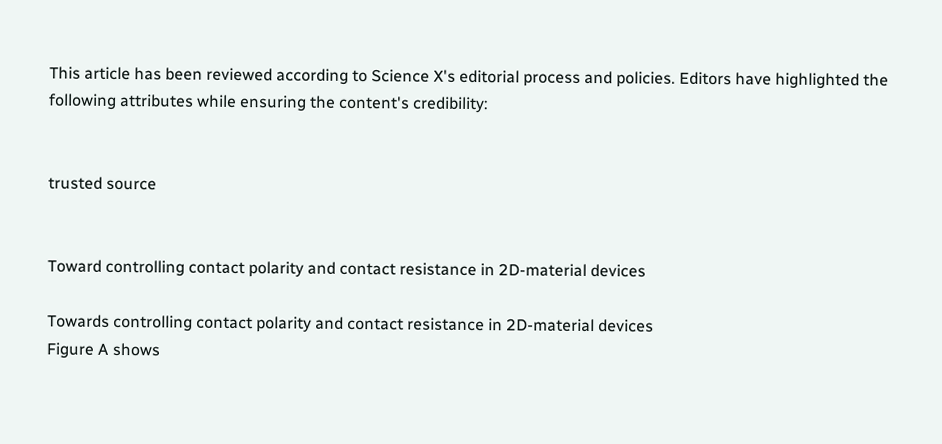This article has been reviewed according to Science X's editorial process and policies. Editors have highlighted the following attributes while ensuring the content's credibility:


trusted source


Toward controlling contact polarity and contact resistance in 2D-material devices

Towards controlling contact polarity and contact resistance in 2D-material devices
Figure A shows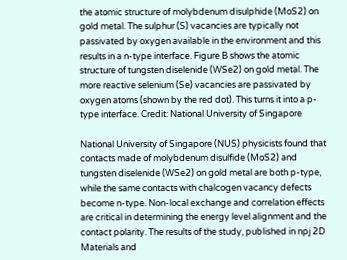the atomic structure of molybdenum disulphide (MoS2) on gold metal. The sulphur (S) vacancies are typically not passivated by oxygen available in the environment and this results in a n-type interface. Figure B shows the atomic structure of tungsten diselenide (WSe2) on gold metal. The more reactive selenium (Se) vacancies are passivated by oxygen atoms (shown by the red dot). This turns it into a p-type interface. Credit: National University of Singapore

National University of Singapore (NUS) physicists found that contacts made of molybdenum disulfide (MoS2) and tungsten diselenide (WSe2) on gold metal are both p-type, while the same contacts with chalcogen vacancy defects become n-type. Non-local exchange and correlation effects are critical in determining the energy level alignment and the contact polarity. The results of the study, published in npj 2D Materials and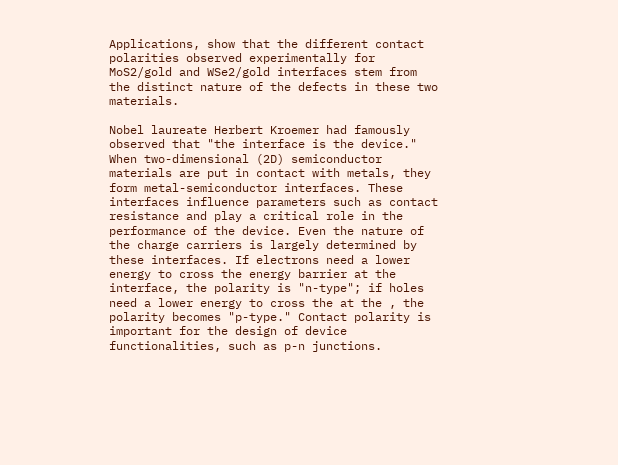Applications, show that the different contact polarities observed experimentally for MoS2/gold and WSe2/gold interfaces stem from the distinct nature of the defects in these two materials.

Nobel laureate Herbert Kroemer had famously observed that "the interface is the device." When two-dimensional (2D) semiconductor materials are put in contact with metals, they form metal-semiconductor interfaces. These interfaces influence parameters such as contact resistance and play a critical role in the performance of the device. Even the nature of the charge carriers is largely determined by these interfaces. If electrons need a lower energy to cross the energy barrier at the interface, the polarity is "n-type"; if holes need a lower energy to cross the at the , the polarity becomes "p-type." Contact polarity is important for the design of device functionalities, such as p-n junctions.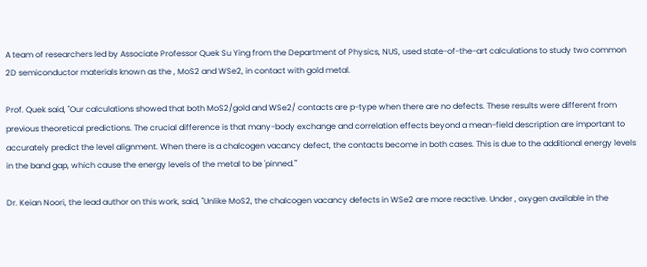A team of researchers led by Associate Professor Quek Su Ying from the Department of Physics, NUS, used state-of-the-art calculations to study two common 2D semiconductor materials known as the , MoS2 and WSe2, in contact with gold metal.

Prof. Quek said, "Our calculations showed that both MoS2/gold and WSe2/ contacts are p-type when there are no defects. These results were different from previous theoretical predictions. The crucial difference is that many-body exchange and correlation effects beyond a mean-field description are important to accurately predict the level alignment. When there is a chalcogen vacancy defect, the contacts become in both cases. This is due to the additional energy levels in the band gap, which cause the energy levels of the metal to be 'pinned.'"

Dr. Keian Noori, the lead author on this work, said, "Unlike MoS2, the chalcogen vacancy defects in WSe2 are more reactive. Under , oxygen available in the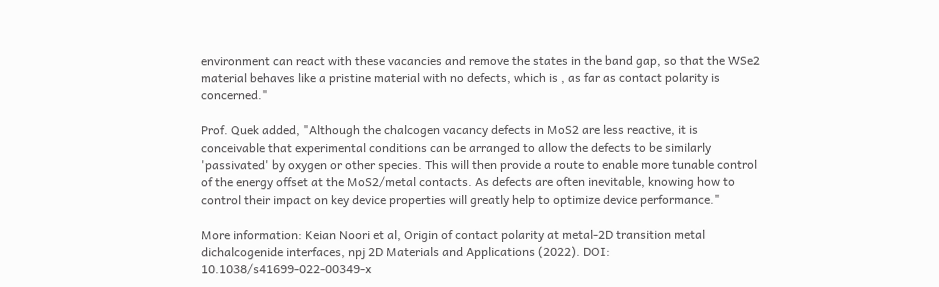environment can react with these vacancies and remove the states in the band gap, so that the WSe2 material behaves like a pristine material with no defects, which is , as far as contact polarity is concerned."

Prof. Quek added, "Although the chalcogen vacancy defects in MoS2 are less reactive, it is conceivable that experimental conditions can be arranged to allow the defects to be similarly 'passivated' by oxygen or other species. This will then provide a route to enable more tunable control of the energy offset at the MoS2/metal contacts. As defects are often inevitable, knowing how to control their impact on key device properties will greatly help to optimize device performance."

More information: Keian Noori et al, Origin of contact polarity at metal-2D transition metal dichalcogenide interfaces, npj 2D Materials and Applications (2022). DOI: 10.1038/s41699-022-00349-x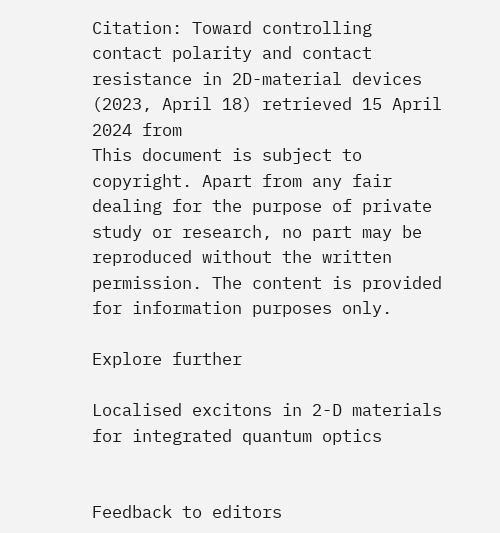Citation: Toward controlling contact polarity and contact resistance in 2D-material devices (2023, April 18) retrieved 15 April 2024 from
This document is subject to copyright. Apart from any fair dealing for the purpose of private study or research, no part may be reproduced without the written permission. The content is provided for information purposes only.

Explore further

Localised excitons in 2-D materials for integrated quantum optics


Feedback to editors